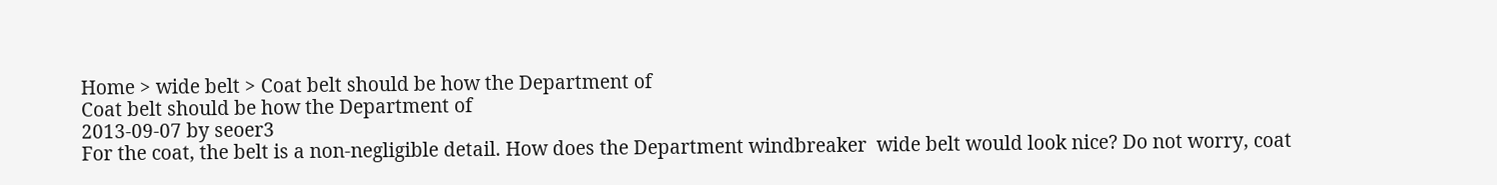Home > wide belt > Coat belt should be how the Department of
Coat belt should be how the Department of
2013-09-07 by seoer3
For the coat, the belt is a non-negligible detail. How does the Department windbreaker  wide belt would look nice? Do not worry, coat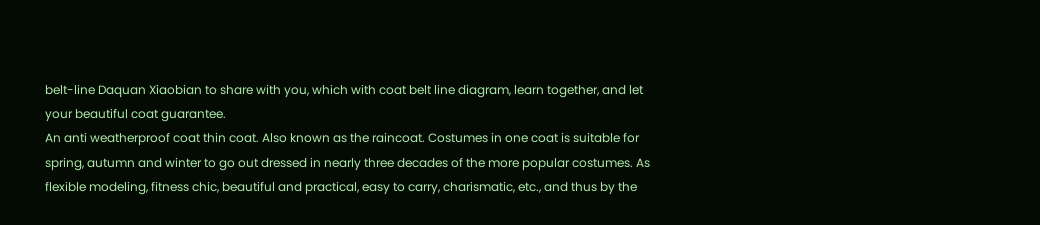belt-line Daquan Xiaobian to share with you, which with coat belt line diagram, learn together, and let your beautiful coat guarantee.
An anti weatherproof coat thin coat. Also known as the raincoat. Costumes in one coat is suitable for spring, autumn and winter to go out dressed in nearly three decades of the more popular costumes. As flexible modeling, fitness chic, beautiful and practical, easy to carry, charismatic, etc., and thus by the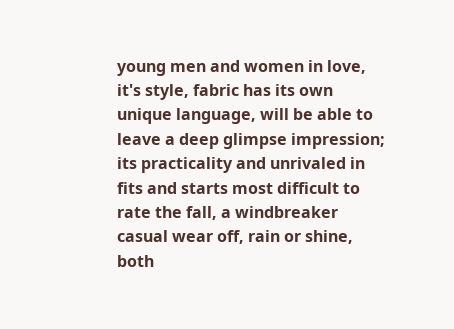young men and women in love, it's style, fabric has its own unique language, will be able to leave a deep glimpse impression; its practicality and unrivaled in fits and starts most difficult to rate the fall, a windbreaker casual wear off, rain or shine, both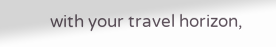with your travel horizon,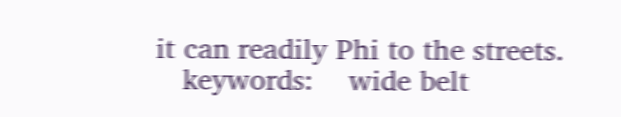it can readily Phi to the streets.
   keywords:    wide belt